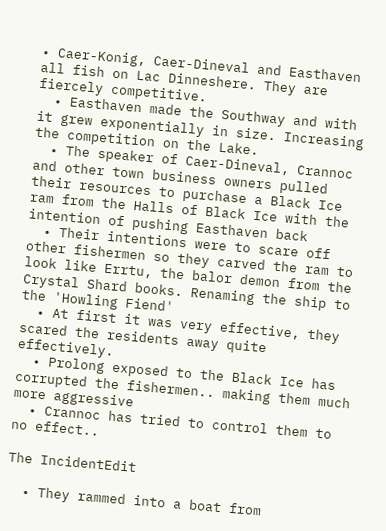• Caer-Konig, Caer-Dineval and Easthaven all fish on Lac Dinneshere. They are fiercely competitive.
  • Easthaven made the Southway and with it grew exponentially in size. Increasing the competition on the Lake.
  • The speaker of Caer-Dineval, Crannoc and other town business owners pulled their resources to purchase a Black Ice ram from the Halls of Black Ice with the intention of pushing Easthaven back
  • Their intentions were to scare off other fishermen so they carved the ram to look like Errtu, the balor demon from the Crystal Shard books. Renaming the ship to the 'Howling Fiend'
  • At first it was very effective, they scared the residents away quite effectively.
  • Prolong exposed to the Black Ice has corrupted the fishermen.. making them much more aggressive
  • Crannoc has tried to control them to no effect..

The IncidentEdit

  • They rammed into a boat from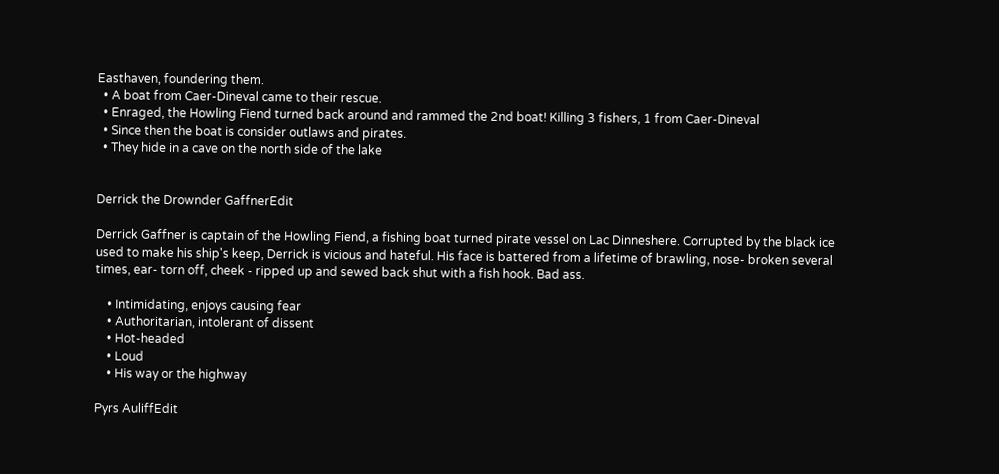Easthaven, foundering them.
  • A boat from Caer-Dineval came to their rescue.
  • Enraged, the Howling Fiend turned back around and rammed the 2nd boat! Killing 3 fishers, 1 from Caer-Dineval
  • Since then the boat is consider outlaws and pirates.
  • They hide in a cave on the north side of the lake


Derrick the Drownder GaffnerEdit

Derrick Gaffner is captain of the Howling Fiend, a fishing boat turned pirate vessel on Lac Dinneshere. Corrupted by the black ice used to make his ship's keep, Derrick is vicious and hateful. His face is battered from a lifetime of brawling, nose- broken several times, ear- torn off, cheek - ripped up and sewed back shut with a fish hook. Bad ass.

    • Intimidating, enjoys causing fear
    • Authoritarian, intolerant of dissent
    • Hot-headed
    • Loud
    • His way or the highway

Pyrs AuliffEdit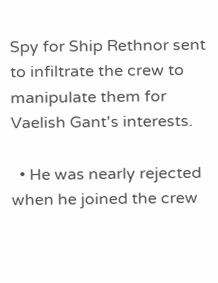Spy for Ship Rethnor sent to infiltrate the crew to manipulate them for Vaelish Gant's interests.

  • He was nearly rejected when he joined the crew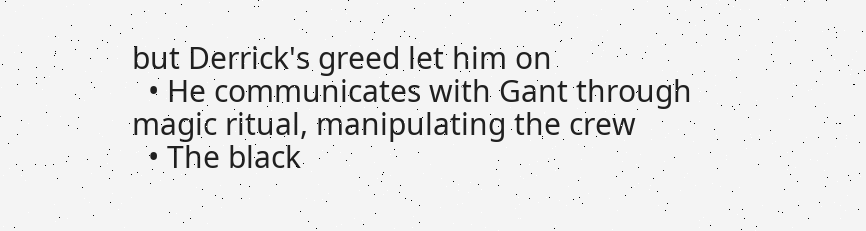but Derrick's greed let him on
  • He communicates with Gant through magic ritual, manipulating the crew
  • The black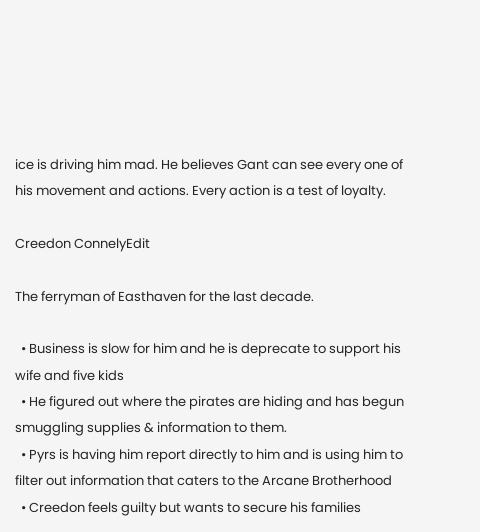ice is driving him mad. He believes Gant can see every one of his movement and actions. Every action is a test of loyalty.

Creedon ConnelyEdit

The ferryman of Easthaven for the last decade.

  • Business is slow for him and he is deprecate to support his wife and five kids
  • He figured out where the pirates are hiding and has begun smuggling supplies & information to them.
  • Pyrs is having him report directly to him and is using him to filter out information that caters to the Arcane Brotherhood
  • Creedon feels guilty but wants to secure his families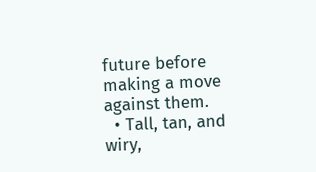future before making a move against them.
  • Tall, tan, and wiry,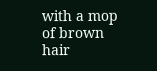with a mop of brown hair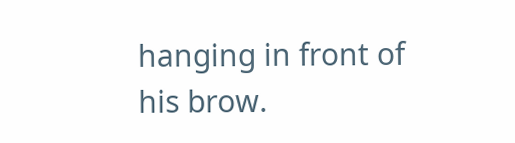hanging in front of his brow.